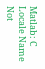Matlab: C Locale Name Not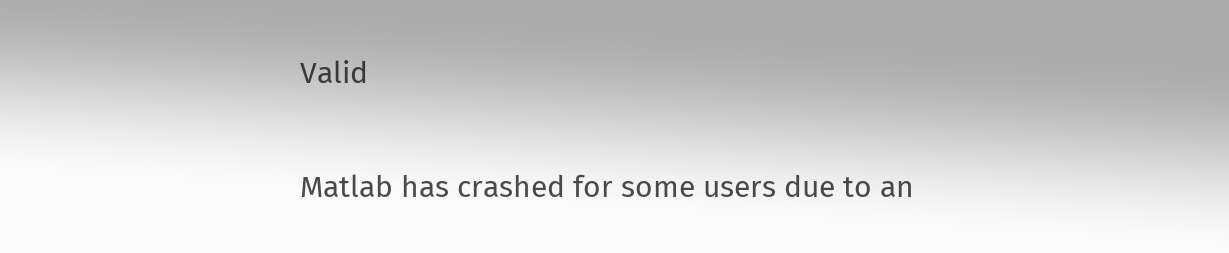Valid

Matlab has crashed for some users due to an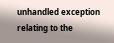unhandled exception relating to the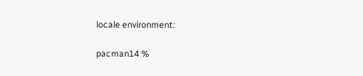locale environment:

pacman14 %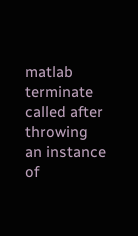matlab terminate called after throwing an instance of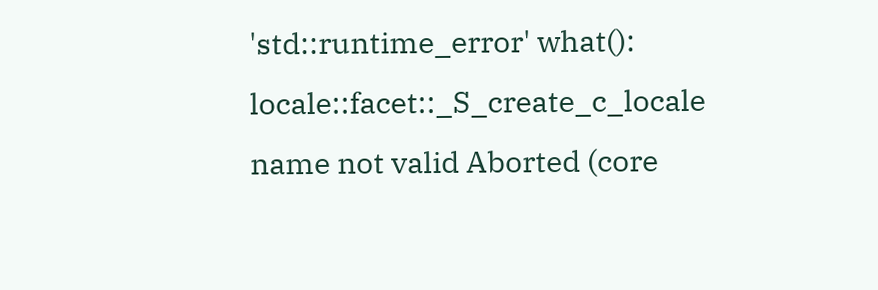'std::runtime_error' what(): locale::facet::_S_create_c_locale name not valid Aborted (core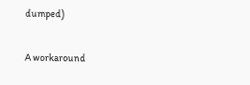dumped)

A workaround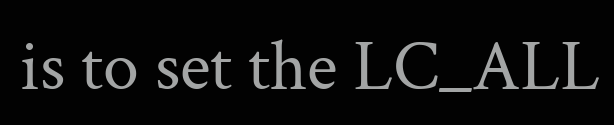is to set the LC_ALL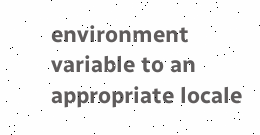environment variable to an appropriate locale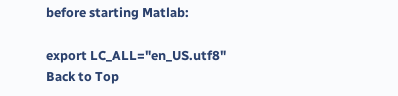before starting Matlab:

export LC_ALL="en_US.utf8"
Back to Top